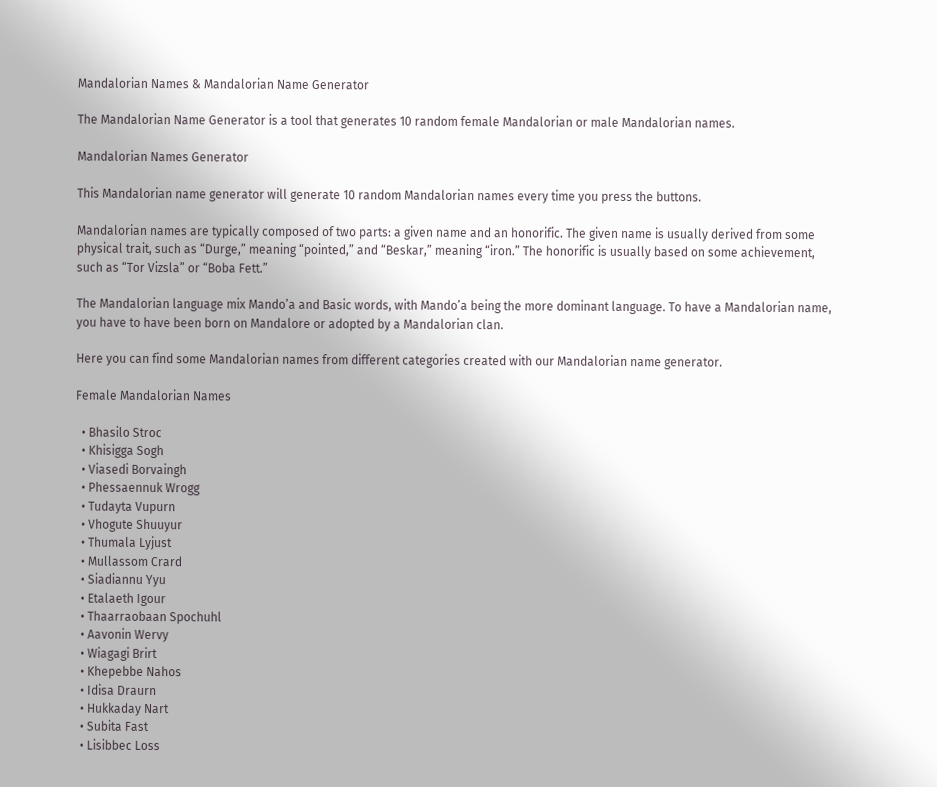Mandalorian Names & Mandalorian Name Generator

The Mandalorian Name Generator is a tool that generates 10 random female Mandalorian or male Mandalorian names.

Mandalorian Names Generator

This Mandalorian name generator will generate 10 random Mandalorian names every time you press the buttons.

Mandalorian names are typically composed of two parts: a given name and an honorific. The given name is usually derived from some physical trait, such as “Durge,” meaning “pointed,” and “Beskar,” meaning “iron.” The honorific is usually based on some achievement, such as “Tor Vizsla” or “Boba Fett.”

The Mandalorian language mix Mando’a and Basic words, with Mando’a being the more dominant language. To have a Mandalorian name, you have to have been born on Mandalore or adopted by a Mandalorian clan.

Here you can find some Mandalorian names from different categories created with our Mandalorian name generator.

Female Mandalorian Names

  • Bhasilo Stroc
  • Khisigga Sogh
  • Viasedi Borvaingh
  • Phessaennuk Wrogg
  • Tudayta Vupurn
  • Vhogute Shuuyur
  • Thumala Lyjust
  • Mullassom Crard
  • Siadiannu Yyu
  • Etalaeth Igour
  • Thaarraobaan Spochuhl
  • Aavonin Wervy
  • Wiagagi Brirt
  • Khepebbe Nahos
  • Idisa Draurn
  • Hukkaday Nart
  • Subita Fast
  • Lisibbec Loss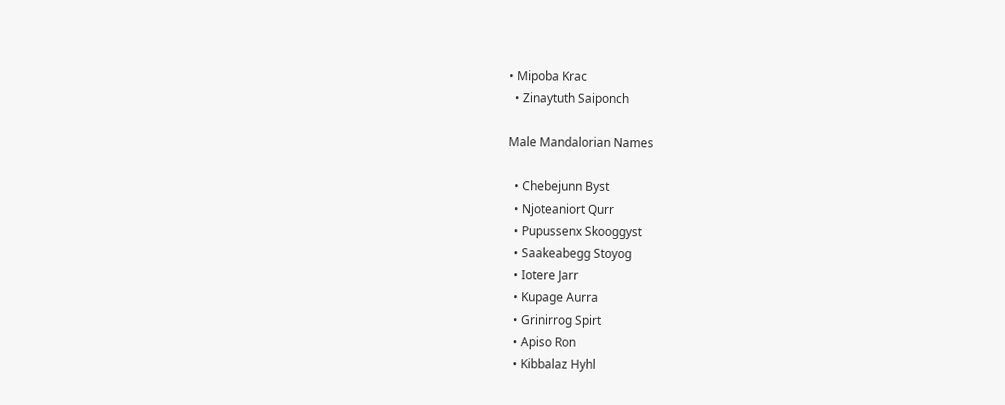• Mipoba Krac
  • Zinaytuth Saiponch

Male Mandalorian Names

  • Chebejunn Byst
  • Njoteaniort Qurr
  • Pupussenx Skooggyst
  • Saakeabegg Stoyog
  • Iotere Jarr
  • Kupage Aurra
  • Grinirrog Spirt
  • Apiso Ron
  • Kibbalaz Hyhl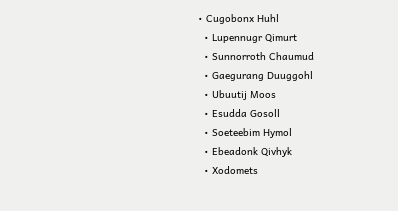• Cugobonx Huhl
  • Lupennugr Qimurt
  • Sunnorroth Chaumud
  • Gaegurang Duuggohl
  • Ubuutij Moos
  • Esudda Gosoll
  • Soeteebim Hymol
  • Ebeadonk Qivhyk
  • Xodomets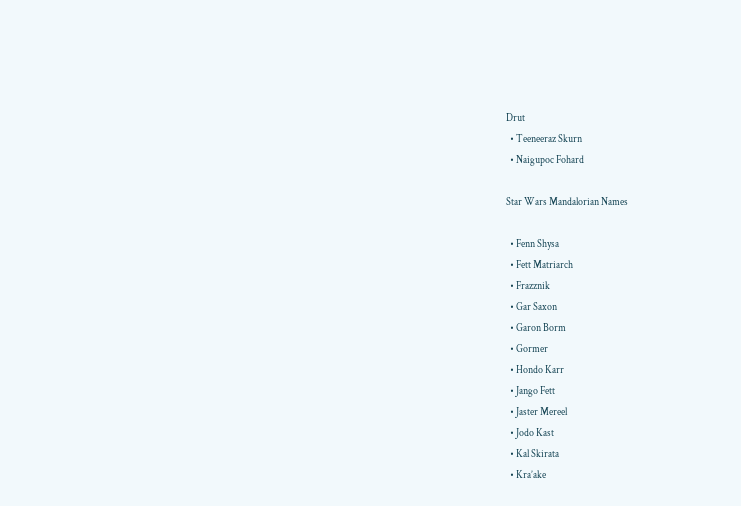Drut
  • Teeneeraz Skurn
  • Naigupoc Fohard

Star Wars Mandalorian Names

  • Fenn Shysa
  • Fett Matriarch
  • Frazznik
  • Gar Saxon
  • Garon Borm
  • Gormer
  • Hondo Karr
  • Jango Fett
  • Jaster Mereel
  • Jodo Kast
  • Kal Skirata
  • Kra’ake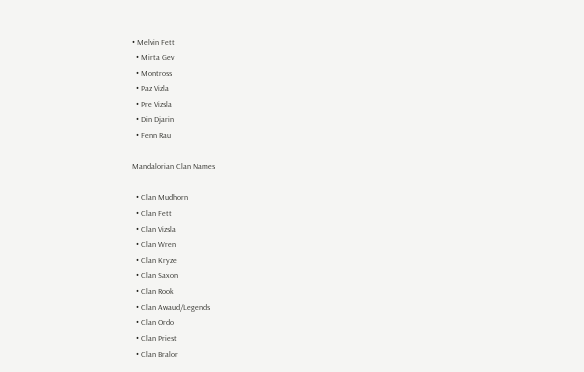• Melvin Fett
  • Mirta Gev
  • Montross
  • Paz Vizla
  • Pre Vizsla
  • Din Djarin
  • Fenn Rau

Mandalorian Clan Names

  • Clan Mudhorn
  • Clan Fett
  • Clan Vizsla
  • Clan Wren
  • Clan Kryze
  • Clan Saxon
  • Clan Rook
  • Clan Awaud/Legends
  • Clan Ordo
  • Clan Priest
  • Clan Bralor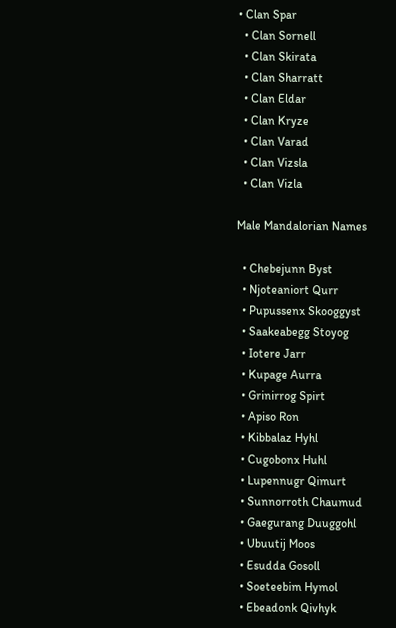• Clan Spar
  • Clan Sornell
  • Clan Skirata
  • Clan Sharratt
  • Clan Eldar
  • Clan Kryze
  • Clan Varad
  • Clan Vizsla
  • Clan Vizla

Male Mandalorian Names

  • Chebejunn Byst
  • Njoteaniort Qurr
  • Pupussenx Skooggyst
  • Saakeabegg Stoyog
  • Iotere Jarr
  • Kupage Aurra
  • Grinirrog Spirt
  • Apiso Ron
  • Kibbalaz Hyhl
  • Cugobonx Huhl
  • Lupennugr Qimurt
  • Sunnorroth Chaumud
  • Gaegurang Duuggohl
  • Ubuutij Moos
  • Esudda Gosoll
  • Soeteebim Hymol
  • Ebeadonk Qivhyk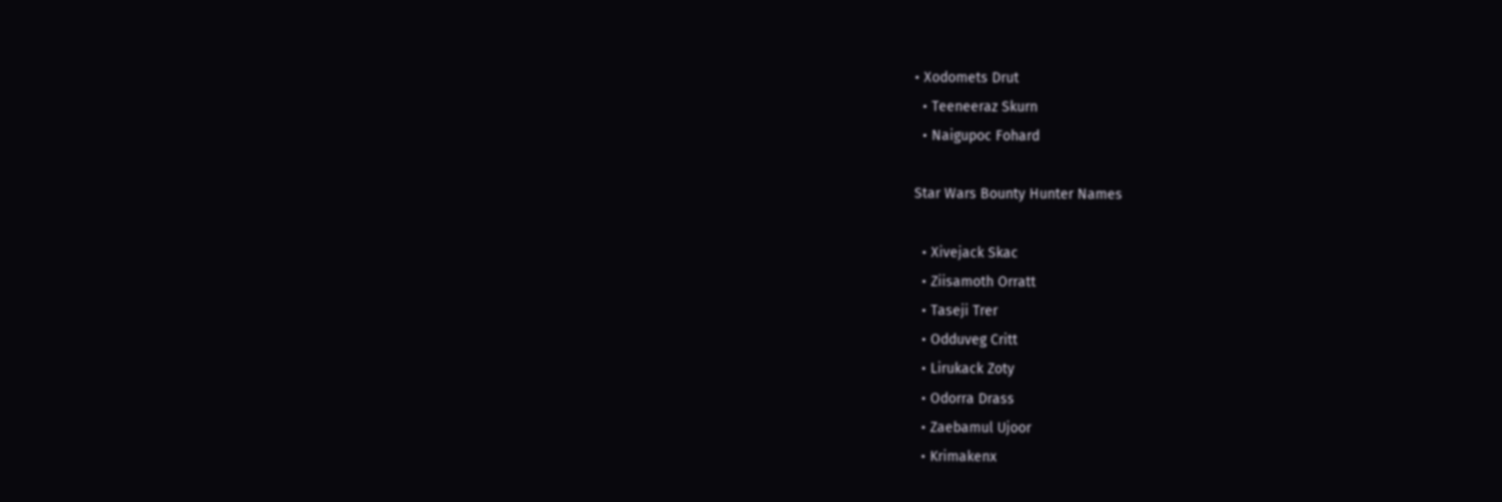• Xodomets Drut
  • Teeneeraz Skurn
  • Naigupoc Fohard

Star Wars Bounty Hunter Names

  • Xivejack Skac
  • Ziisamoth Orratt
  • Taseji Trer
  • Odduveg Critt
  • Lirukack Zoty
  • Odorra Drass
  • Zaebamul Ujoor
  • Krimakenx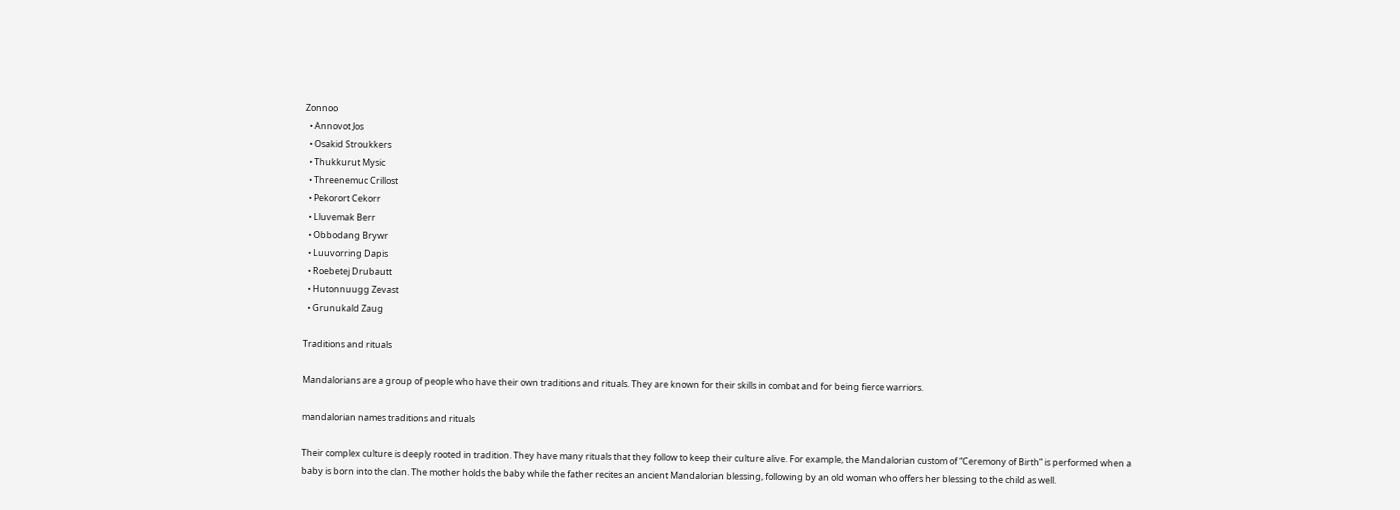Zonnoo
  • Annovot Jos
  • Osakid Stroukkers
  • Thukkurut Mysic
  • Threenemuc Crillost
  • Pekorort Cekorr
  • Lluvemak Berr
  • Obbodang Brywr
  • Luuvorring Dapis
  • Roebetej Drubautt
  • Hutonnuugg Zevast
  • Grunukald Zaug

Traditions and rituals

Mandalorians are a group of people who have their own traditions and rituals. They are known for their skills in combat and for being fierce warriors.

mandalorian names traditions and rituals

Their complex culture is deeply rooted in tradition. They have many rituals that they follow to keep their culture alive. For example, the Mandalorian custom of “Ceremony of Birth” is performed when a baby is born into the clan. The mother holds the baby while the father recites an ancient Mandalorian blessing, following by an old woman who offers her blessing to the child as well.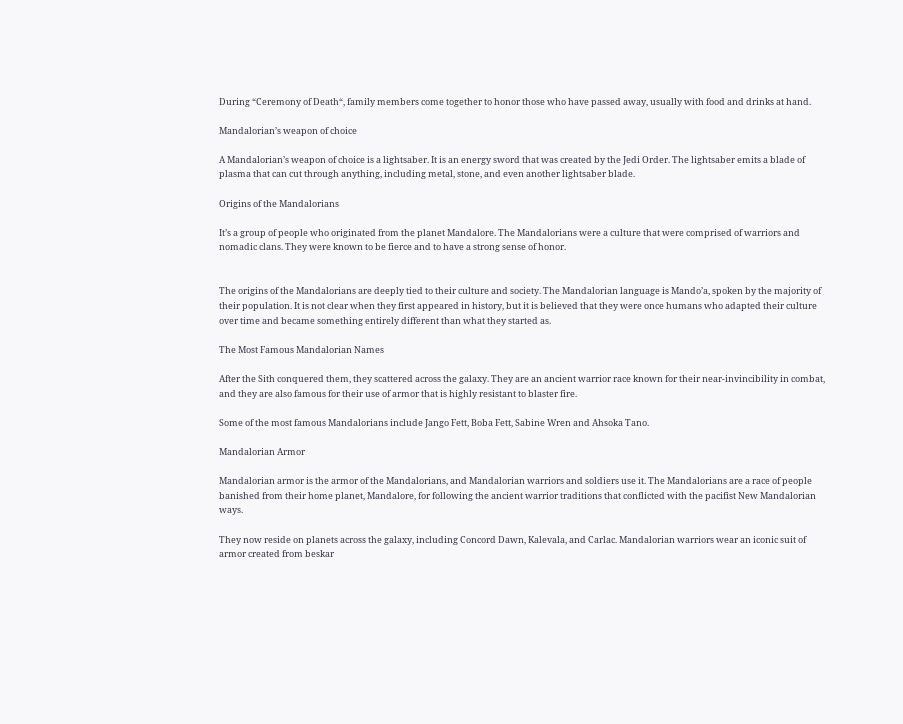During “Ceremony of Death“, family members come together to honor those who have passed away, usually with food and drinks at hand.

Mandalorian’s weapon of choice

A Mandalorian’s weapon of choice is a lightsaber. It is an energy sword that was created by the Jedi Order. The lightsaber emits a blade of plasma that can cut through anything, including metal, stone, and even another lightsaber blade.

Origins of the Mandalorians

It’s a group of people who originated from the planet Mandalore. The Mandalorians were a culture that were comprised of warriors and nomadic clans. They were known to be fierce and to have a strong sense of honor.


The origins of the Mandalorians are deeply tied to their culture and society. The Mandalorian language is Mando’a, spoken by the majority of their population. It is not clear when they first appeared in history, but it is believed that they were once humans who adapted their culture over time and became something entirely different than what they started as.

The Most Famous Mandalorian Names

After the Sith conquered them, they scattered across the galaxy. They are an ancient warrior race known for their near-invincibility in combat, and they are also famous for their use of armor that is highly resistant to blaster fire.

Some of the most famous Mandalorians include Jango Fett, Boba Fett, Sabine Wren and Ahsoka Tano.

Mandalorian Armor

Mandalorian armor is the armor of the Mandalorians, and Mandalorian warriors and soldiers use it. The Mandalorians are a race of people banished from their home planet, Mandalore, for following the ancient warrior traditions that conflicted with the pacifist New Mandalorian ways.

They now reside on planets across the galaxy, including Concord Dawn, Kalevala, and Carlac. Mandalorian warriors wear an iconic suit of armor created from beskar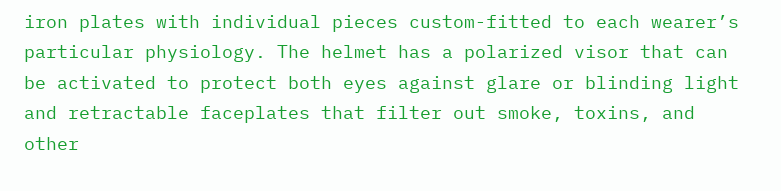iron plates with individual pieces custom-fitted to each wearer’s particular physiology. The helmet has a polarized visor that can be activated to protect both eyes against glare or blinding light and retractable faceplates that filter out smoke, toxins, and other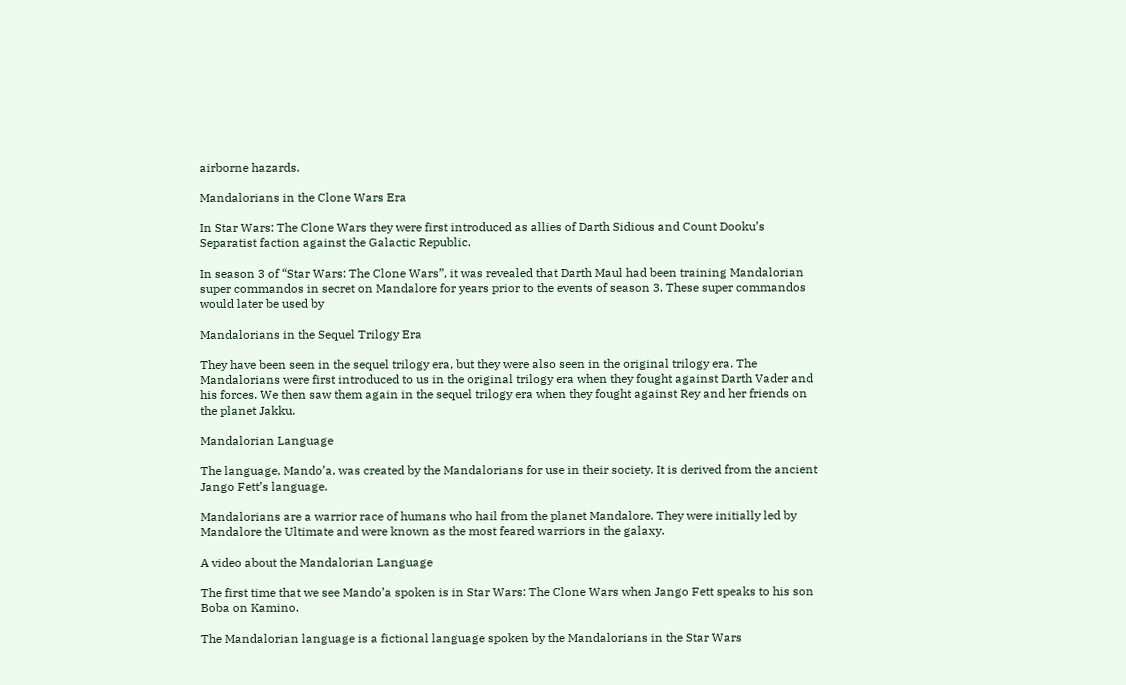airborne hazards.

Mandalorians in the Clone Wars Era

In Star Wars: The Clone Wars they were first introduced as allies of Darth Sidious and Count Dooku’s Separatist faction against the Galactic Republic.

In season 3 of “Star Wars: The Clone Wars”, it was revealed that Darth Maul had been training Mandalorian super commandos in secret on Mandalore for years prior to the events of season 3. These super commandos would later be used by

Mandalorians in the Sequel Trilogy Era

They have been seen in the sequel trilogy era, but they were also seen in the original trilogy era. The Mandalorians were first introduced to us in the original trilogy era when they fought against Darth Vader and his forces. We then saw them again in the sequel trilogy era when they fought against Rey and her friends on the planet Jakku.

Mandalorian Language

The language, Mando’a, was created by the Mandalorians for use in their society. It is derived from the ancient Jango Fett’s language.

Mandalorians are a warrior race of humans who hail from the planet Mandalore. They were initially led by Mandalore the Ultimate and were known as the most feared warriors in the galaxy.

A video about the Mandalorian Language

The first time that we see Mando’a spoken is in Star Wars: The Clone Wars when Jango Fett speaks to his son Boba on Kamino.

The Mandalorian language is a fictional language spoken by the Mandalorians in the Star Wars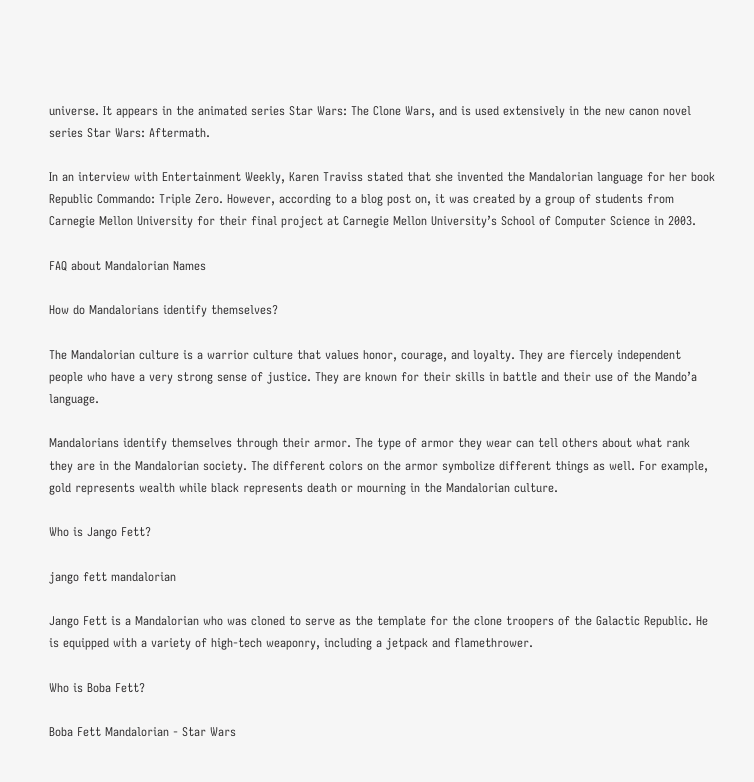universe. It appears in the animated series Star Wars: The Clone Wars, and is used extensively in the new canon novel series Star Wars: Aftermath.

In an interview with Entertainment Weekly, Karen Traviss stated that she invented the Mandalorian language for her book Republic Commando: Triple Zero. However, according to a blog post on, it was created by a group of students from Carnegie Mellon University for their final project at Carnegie Mellon University’s School of Computer Science in 2003.

FAQ about Mandalorian Names

How do Mandalorians identify themselves?

The Mandalorian culture is a warrior culture that values honor, courage, and loyalty. They are fiercely independent people who have a very strong sense of justice. They are known for their skills in battle and their use of the Mando’a language.

Mandalorians identify themselves through their armor. The type of armor they wear can tell others about what rank they are in the Mandalorian society. The different colors on the armor symbolize different things as well. For example, gold represents wealth while black represents death or mourning in the Mandalorian culture.

Who is Jango Fett?

jango fett mandalorian

Jango Fett is a Mandalorian who was cloned to serve as the template for the clone troopers of the Galactic Republic. He is equipped with a variety of high-tech weaponry, including a jetpack and flamethrower.

Who is Boba Fett?

Boba Fett Mandalorian - Star Wars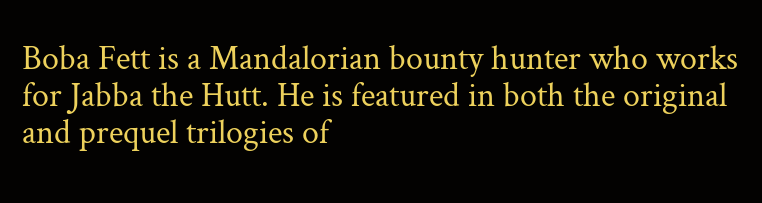Boba Fett is a Mandalorian bounty hunter who works for Jabba the Hutt. He is featured in both the original and prequel trilogies of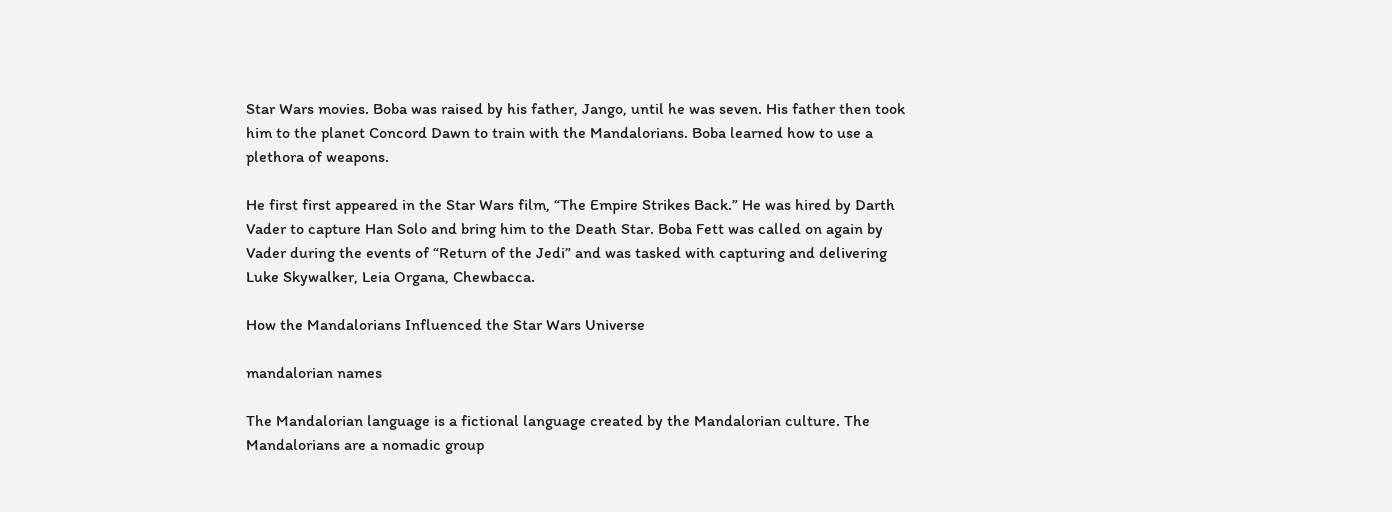Star Wars movies. Boba was raised by his father, Jango, until he was seven. His father then took him to the planet Concord Dawn to train with the Mandalorians. Boba learned how to use a plethora of weapons.

He first first appeared in the Star Wars film, “The Empire Strikes Back.” He was hired by Darth Vader to capture Han Solo and bring him to the Death Star. Boba Fett was called on again by Vader during the events of “Return of the Jedi” and was tasked with capturing and delivering Luke Skywalker, Leia Organa, Chewbacca.

How the Mandalorians Influenced the Star Wars Universe

mandalorian names

The Mandalorian language is a fictional language created by the Mandalorian culture. The Mandalorians are a nomadic group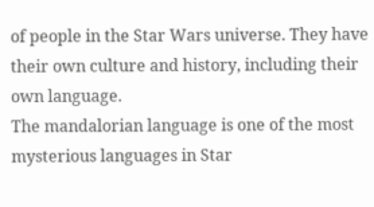of people in the Star Wars universe. They have their own culture and history, including their own language.
The mandalorian language is one of the most mysterious languages in Star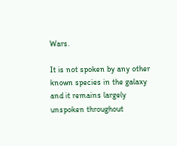Wars.

It is not spoken by any other known species in the galaxy and it remains largely unspoken throughout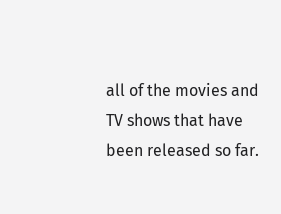all of the movies and TV shows that have been released so far.